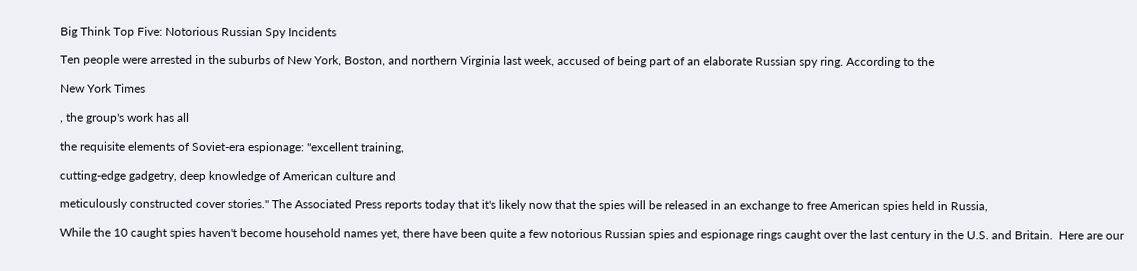Big Think Top Five: Notorious Russian Spy Incidents

Ten people were arrested in the suburbs of New York, Boston, and northern Virginia last week, accused of being part of an elaborate Russian spy ring. According to the

New York Times

, the group's work has all

the requisite elements of Soviet-era espionage: "excellent training,

cutting-edge gadgetry, deep knowledge of American culture and

meticulously constructed cover stories." The Associated Press reports today that it's likely now that the spies will be released in an exchange to free American spies held in Russia,

While the 10 caught spies haven't become household names yet, there have been quite a few notorious Russian spies and espionage rings caught over the last century in the U.S. and Britain.  Here are our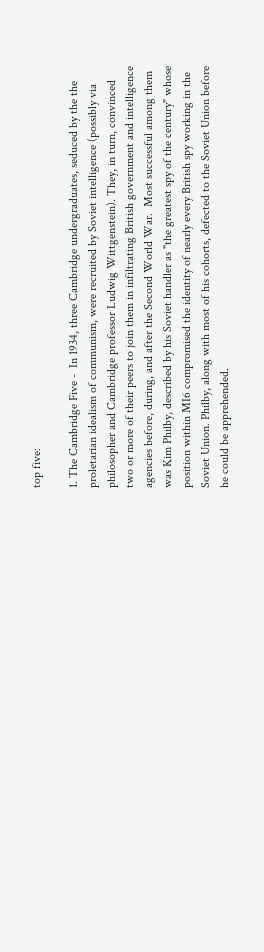top five:

1. The Cambridge Five -  In 1934, three Cambridge undergraduates, seduced by the the proletarian idealism of communism, were recruited by Soviet intelligence (possibly via philosopher and Cambridge professor Ludwig Wittgenstein). They, in turn, convinced two or more of their peers to join them in infiltrating British government and intelligence agencies before, during, and after the Second World War.  Most successful among them was Kim Philby, described by his Soviet handler as "the greatest spy of the century" whose position within MI6 compromised the identity of nearly every British spy working in the Soviet Union. Philby, along with most of his cohorts, defected to the Soviet Union before he could be apprehended.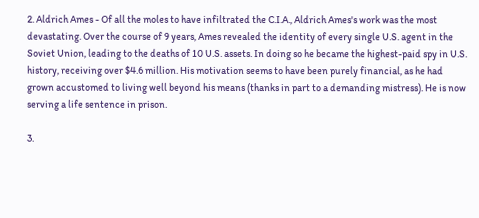2. Aldrich Ames - Of all the moles to have infiltrated the C.I.A., Aldrich Ames's work was the most devastating. Over the course of 9 years, Ames revealed the identity of every single U.S. agent in the Soviet Union, leading to the deaths of 10 U.S. assets. In doing so he became the highest-paid spy in U.S. history, receiving over $4.6 million. His motivation seems to have been purely financial, as he had grown accustomed to living well beyond his means (thanks in part to a demanding mistress). He is now serving a life sentence in prison.

3.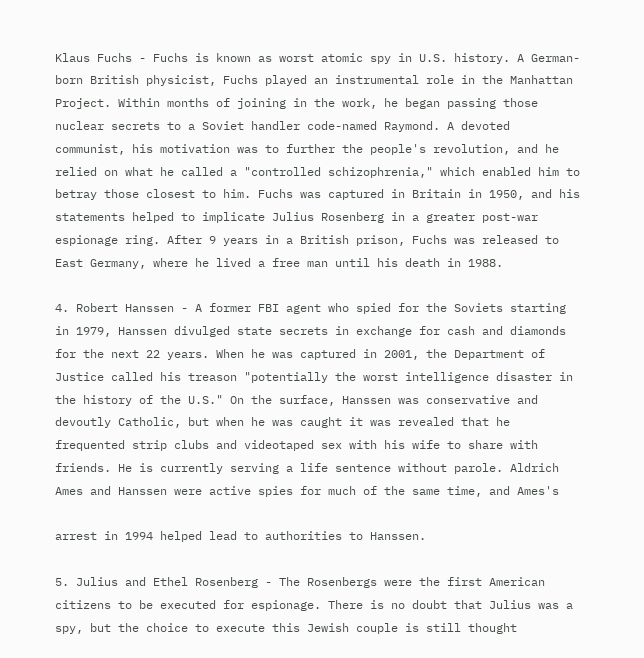Klaus Fuchs - Fuchs is known as worst atomic spy in U.S. history. A German-born British physicist, Fuchs played an instrumental role in the Manhattan Project. Within months of joining in the work, he began passing those nuclear secrets to a Soviet handler code-named Raymond. A devoted communist, his motivation was to further the people's revolution, and he relied on what he called a "controlled schizophrenia," which enabled him to betray those closest to him. Fuchs was captured in Britain in 1950, and his statements helped to implicate Julius Rosenberg in a greater post-war espionage ring. After 9 years in a British prison, Fuchs was released to East Germany, where he lived a free man until his death in 1988.

4. Robert Hanssen - A former FBI agent who spied for the Soviets starting in 1979, Hanssen divulged state secrets in exchange for cash and diamonds for the next 22 years. When he was captured in 2001, the Department of Justice called his treason "potentially the worst intelligence disaster in the history of the U.S." On the surface, Hanssen was conservative and devoutly Catholic, but when he was caught it was revealed that he frequented strip clubs and videotaped sex with his wife to share with friends. He is currently serving a life sentence without parole. Aldrich Ames and Hanssen were active spies for much of the same time, and Ames's

arrest in 1994 helped lead to authorities to Hanssen.

5. Julius and Ethel Rosenberg - The Rosenbergs were the first American citizens to be executed for espionage. There is no doubt that Julius was a spy, but the choice to execute this Jewish couple is still thought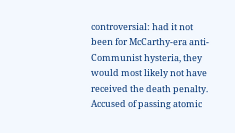controversial: had it not been for McCarthy-era anti-Communist hysteria, they would most likely not have received the death penalty. Accused of passing atomic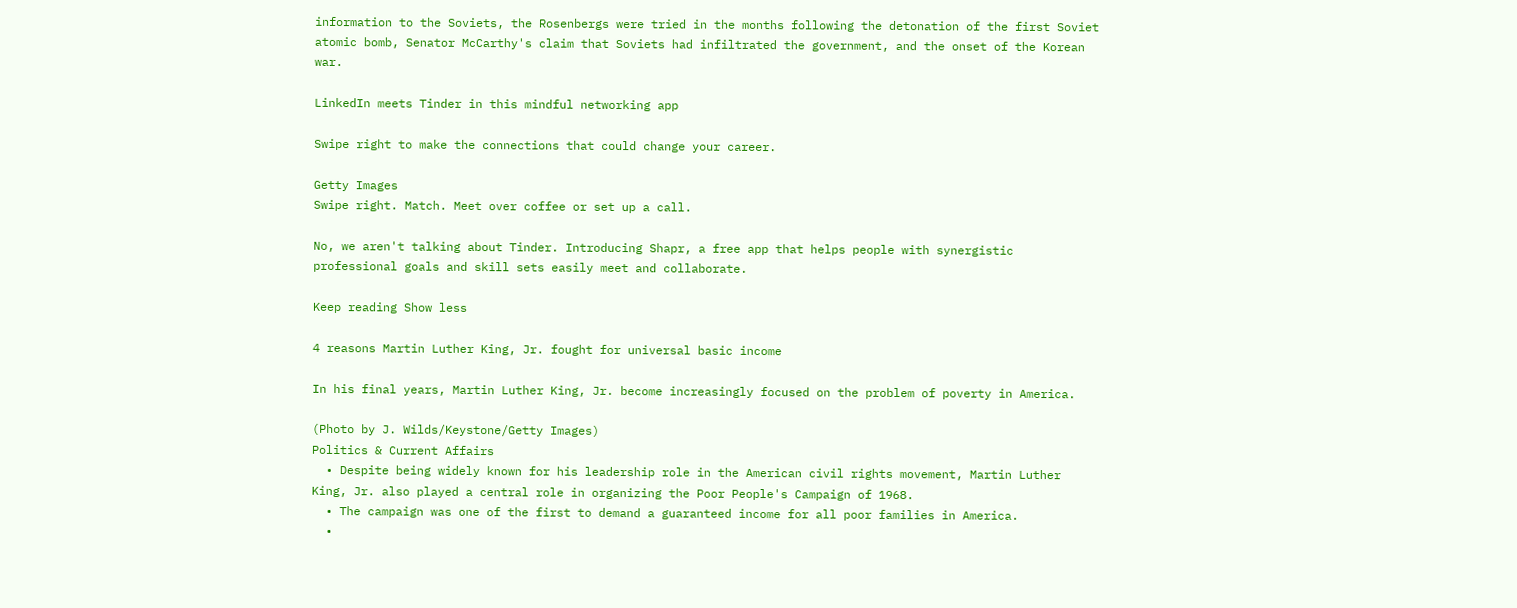information to the Soviets, the Rosenbergs were tried in the months following the detonation of the first Soviet atomic bomb, Senator McCarthy's claim that Soviets had infiltrated the government, and the onset of the Korean war.

LinkedIn meets Tinder in this mindful networking app

Swipe right to make the connections that could change your career.

Getty Images
Swipe right. Match. Meet over coffee or set up a call.

No, we aren't talking about Tinder. Introducing Shapr, a free app that helps people with synergistic professional goals and skill sets easily meet and collaborate.

Keep reading Show less

4 reasons Martin Luther King, Jr. fought for universal basic income

In his final years, Martin Luther King, Jr. become increasingly focused on the problem of poverty in America.

(Photo by J. Wilds/Keystone/Getty Images)
Politics & Current Affairs
  • Despite being widely known for his leadership role in the American civil rights movement, Martin Luther King, Jr. also played a central role in organizing the Poor People's Campaign of 1968.
  • The campaign was one of the first to demand a guaranteed income for all poor families in America.
  •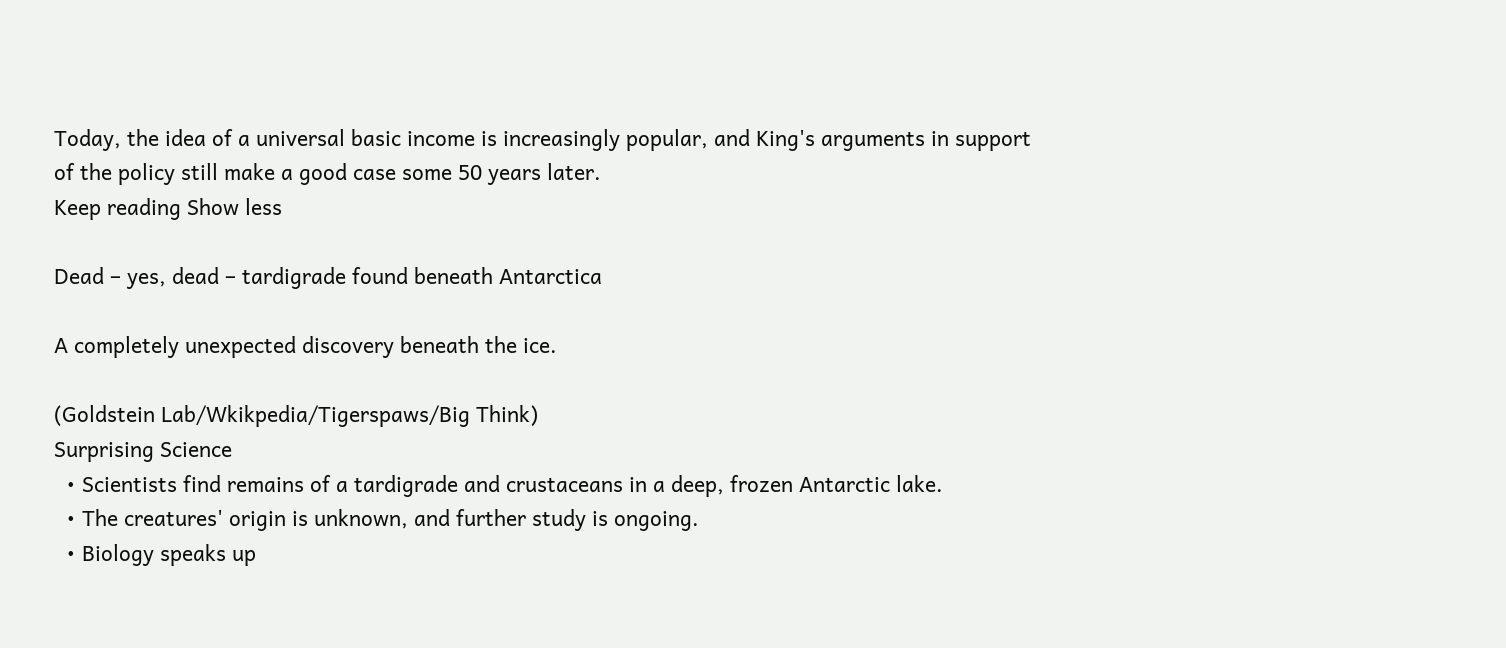Today, the idea of a universal basic income is increasingly popular, and King's arguments in support of the policy still make a good case some 50 years later.
Keep reading Show less

Dead – yes, dead – tardigrade found beneath Antarctica

A completely unexpected discovery beneath the ice.

(Goldstein Lab/Wkikpedia/Tigerspaws/Big Think)
Surprising Science
  • Scientists find remains of a tardigrade and crustaceans in a deep, frozen Antarctic lake.
  • The creatures' origin is unknown, and further study is ongoing.
  • Biology speaks up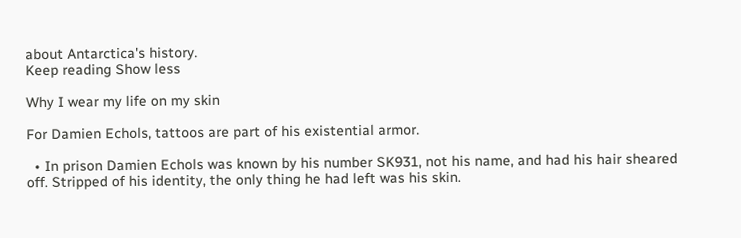about Antarctica's history.
Keep reading Show less

Why I wear my life on my skin

For Damien Echols, tattoos are part of his existential armor.

  • In prison Damien Echols was known by his number SK931, not his name, and had his hair sheared off. Stripped of his identity, the only thing he had left was his skin.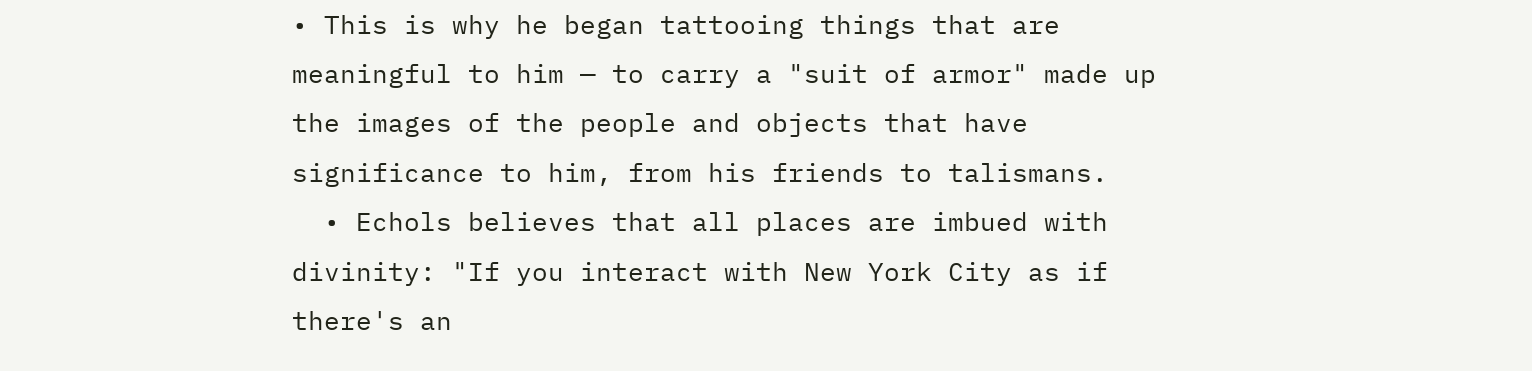• This is why he began tattooing things that are meaningful to him — to carry a "suit of armor" made up the images of the people and objects that have significance to him, from his friends to talismans.
  • Echols believes that all places are imbued with divinity: "If you interact with New York City as if there's an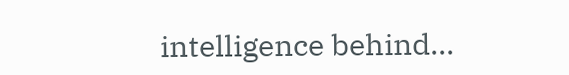intelligence behind...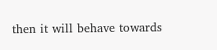then it will behave towards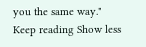you the same way."
Keep reading Show less